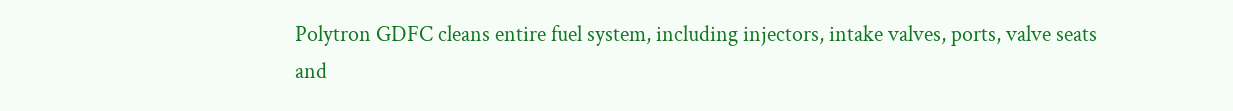Polytron GDFC cleans entire fuel system, including injectors, intake valves, ports, valve seats and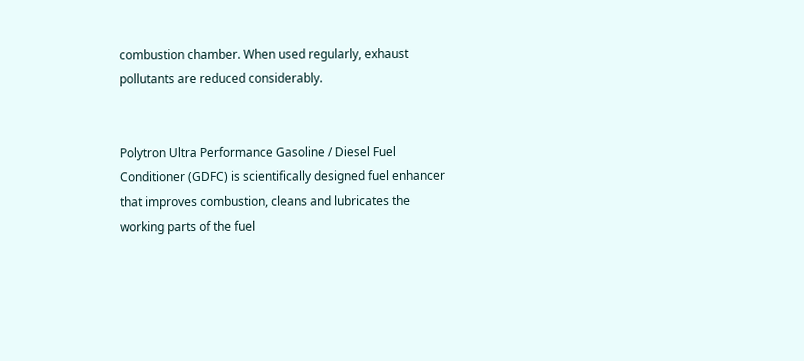combustion chamber. When used regularly, exhaust pollutants are reduced considerably.


Polytron Ultra Performance Gasoline / Diesel Fuel Conditioner (GDFC) is scientifically designed fuel enhancer that improves combustion, cleans and lubricates the working parts of the fuel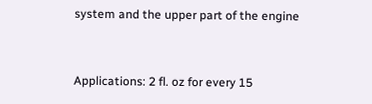system and the upper part of the engine


Applications: 2 fl. oz for every 15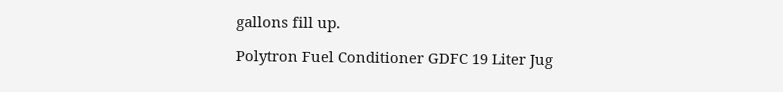gallons fill up.

Polytron Fuel Conditioner GDFC 19 Liter Jug